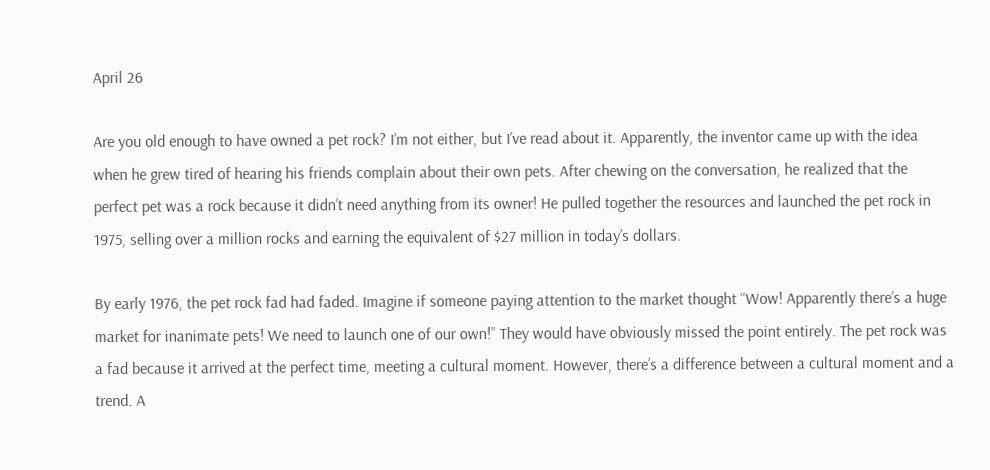April 26

Are you old enough to have owned a pet rock? I’m not either, but I’ve read about it. Apparently, the inventor came up with the idea when he grew tired of hearing his friends complain about their own pets. After chewing on the conversation, he realized that the perfect pet was a rock because it didn’t need anything from its owner! He pulled together the resources and launched the pet rock in 1975, selling over a million rocks and earning the equivalent of $27 million in today’s dollars.

By early 1976, the pet rock fad had faded. Imagine if someone paying attention to the market thought “Wow! Apparently there’s a huge market for inanimate pets! We need to launch one of our own!” They would have obviously missed the point entirely. The pet rock was a fad because it arrived at the perfect time, meeting a cultural moment. However, there’s a difference between a cultural moment and a trend. A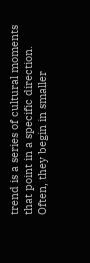trend is a series of cultural moments that point in a specific direction. Often, they begin in smaller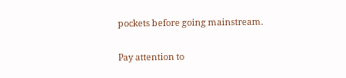pockets before going mainstream.

Pay attention to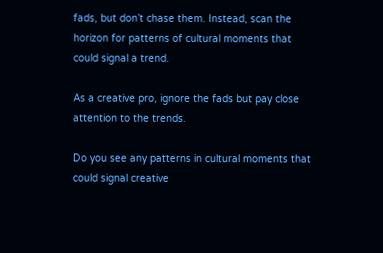fads, but don’t chase them. Instead, scan the horizon for patterns of cultural moments that could signal a trend.

As a creative pro, ignore the fads but pay close attention to the trends.

Do you see any patterns in cultural moments that could signal creative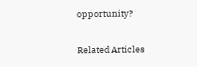opportunity?

Related Articles